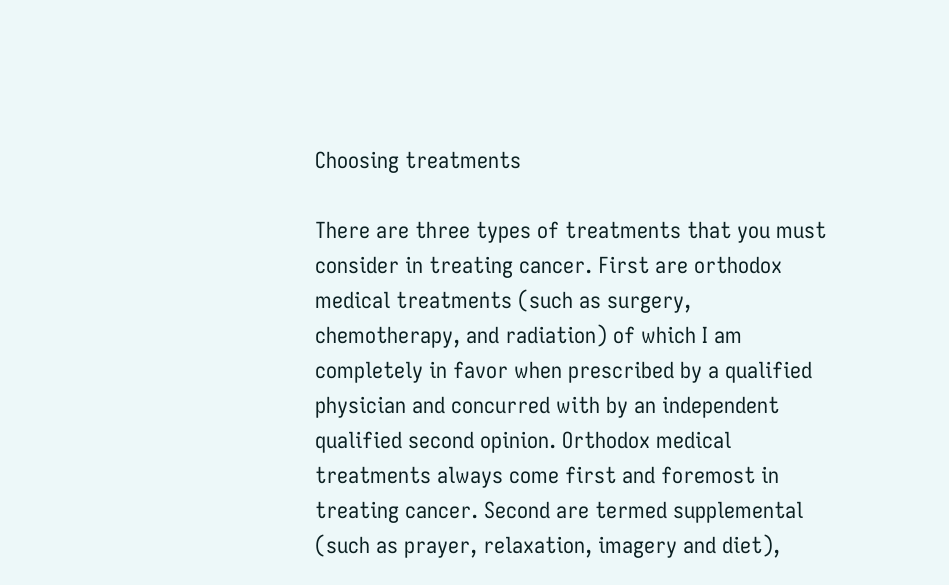Choosing treatments

There are three types of treatments that you must consider in treating cancer. First are orthodox medical treatments (such as surgery, chemotherapy, and radiation) of which I am completely in favor when prescribed by a qualified physician and concurred with by an independent qualified second opinion. Orthodox medical treatments always come first and foremost in treating cancer. Second are termed supplemental (such as prayer, relaxation, imagery and diet),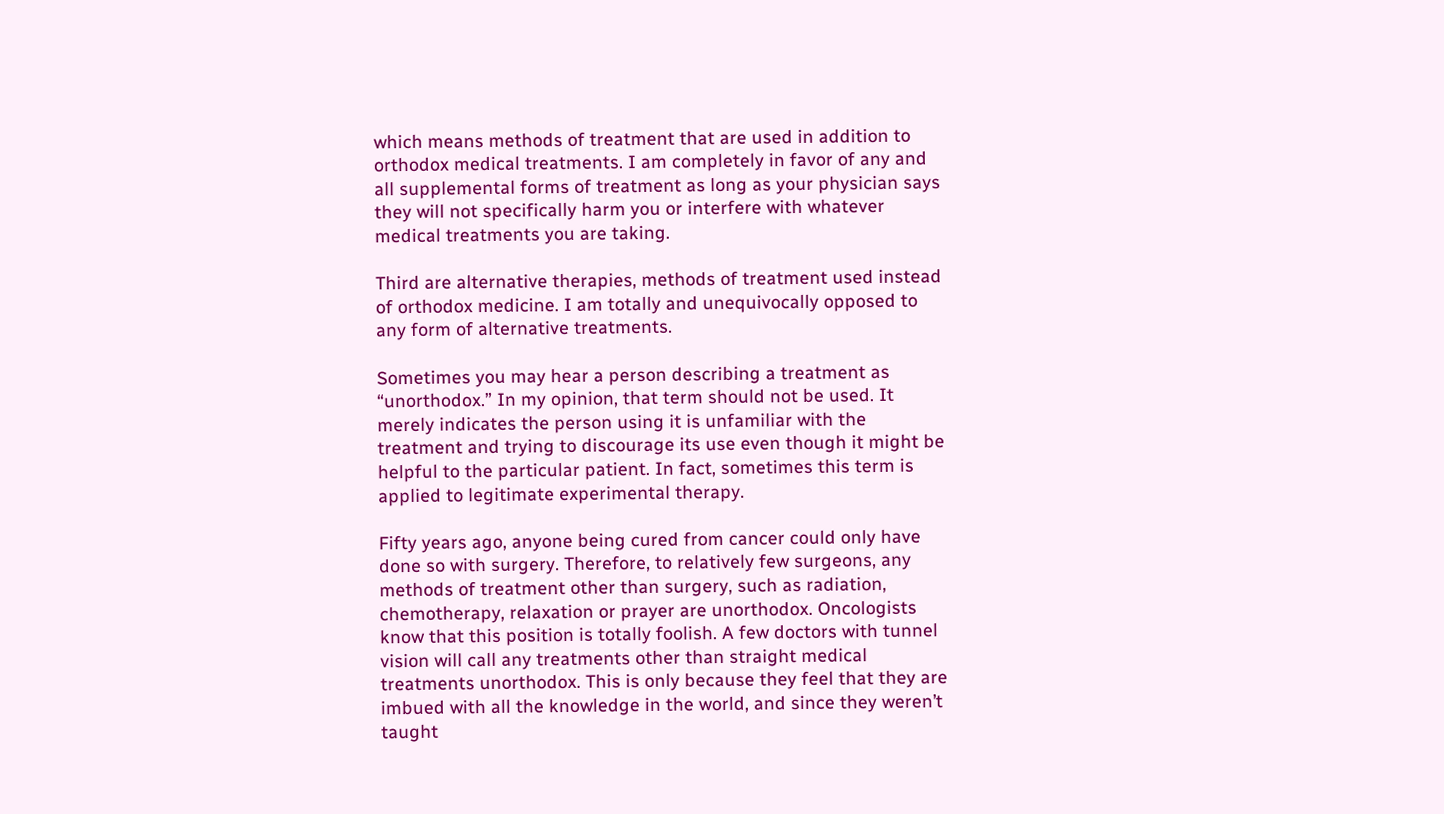which means methods of treatment that are used in addition to orthodox medical treatments. I am completely in favor of any and all supplemental forms of treatment as long as your physician says they will not specifically harm you or interfere with whatever medical treatments you are taking.

Third are alternative therapies, methods of treatment used instead of orthodox medicine. I am totally and unequivocally opposed to any form of alternative treatments.

Sometimes you may hear a person describing a treatment as “unorthodox.” In my opinion, that term should not be used. It merely indicates the person using it is unfamiliar with the treatment and trying to discourage its use even though it might be helpful to the particular patient. In fact, sometimes this term is applied to legitimate experimental therapy.

Fifty years ago, anyone being cured from cancer could only have done so with surgery. Therefore, to relatively few surgeons, any methods of treatment other than surgery, such as radiation, chemotherapy, relaxation or prayer are unorthodox. Oncologists know that this position is totally foolish. A few doctors with tunnel vision will call any treatments other than straight medical treatments unorthodox. This is only because they feel that they are imbued with all the knowledge in the world, and since they weren’t taught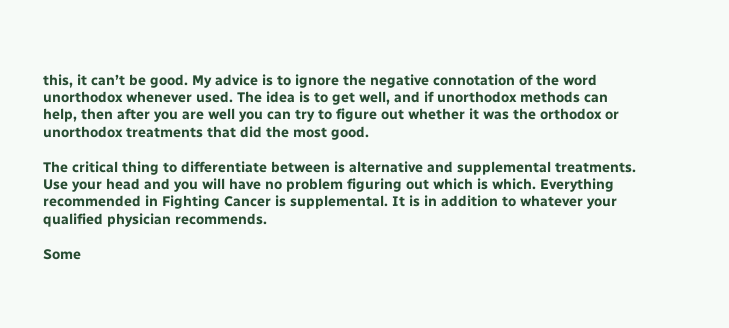this, it can’t be good. My advice is to ignore the negative connotation of the word unorthodox whenever used. The idea is to get well, and if unorthodox methods can help, then after you are well you can try to figure out whether it was the orthodox or unorthodox treatments that did the most good.

The critical thing to differentiate between is alternative and supplemental treatments. Use your head and you will have no problem figuring out which is which. Everything recommended in Fighting Cancer is supplemental. It is in addition to whatever your qualified physician recommends.

Some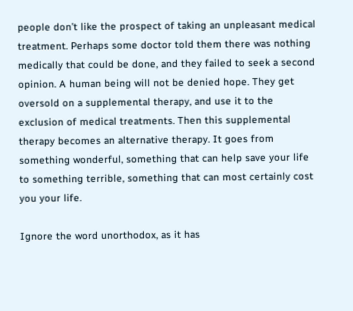people don’t like the prospect of taking an unpleasant medical treatment. Perhaps some doctor told them there was nothing medically that could be done, and they failed to seek a second opinion. A human being will not be denied hope. They get oversold on a supplemental therapy, and use it to the exclusion of medical treatments. Then this supplemental therapy becomes an alternative therapy. It goes from something wonderful, something that can help save your life to something terrible, something that can most certainly cost you your life.

Ignore the word unorthodox, as it has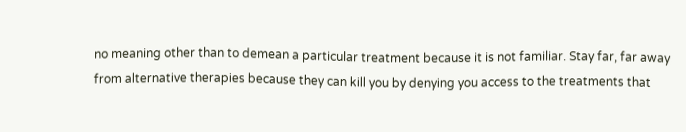no meaning other than to demean a particular treatment because it is not familiar. Stay far, far away from alternative therapies because they can kill you by denying you access to the treatments that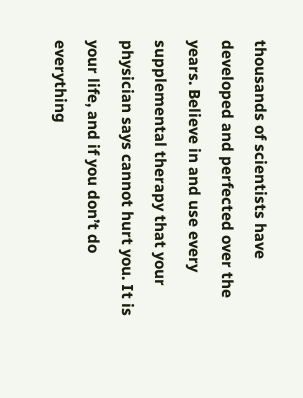thousands of scientists have developed and perfected over the years. Believe in and use every supplemental therapy that your physician says cannot hurt you. It is your life, and if you don’t do everything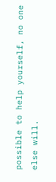possible to help yourself, no one else will.